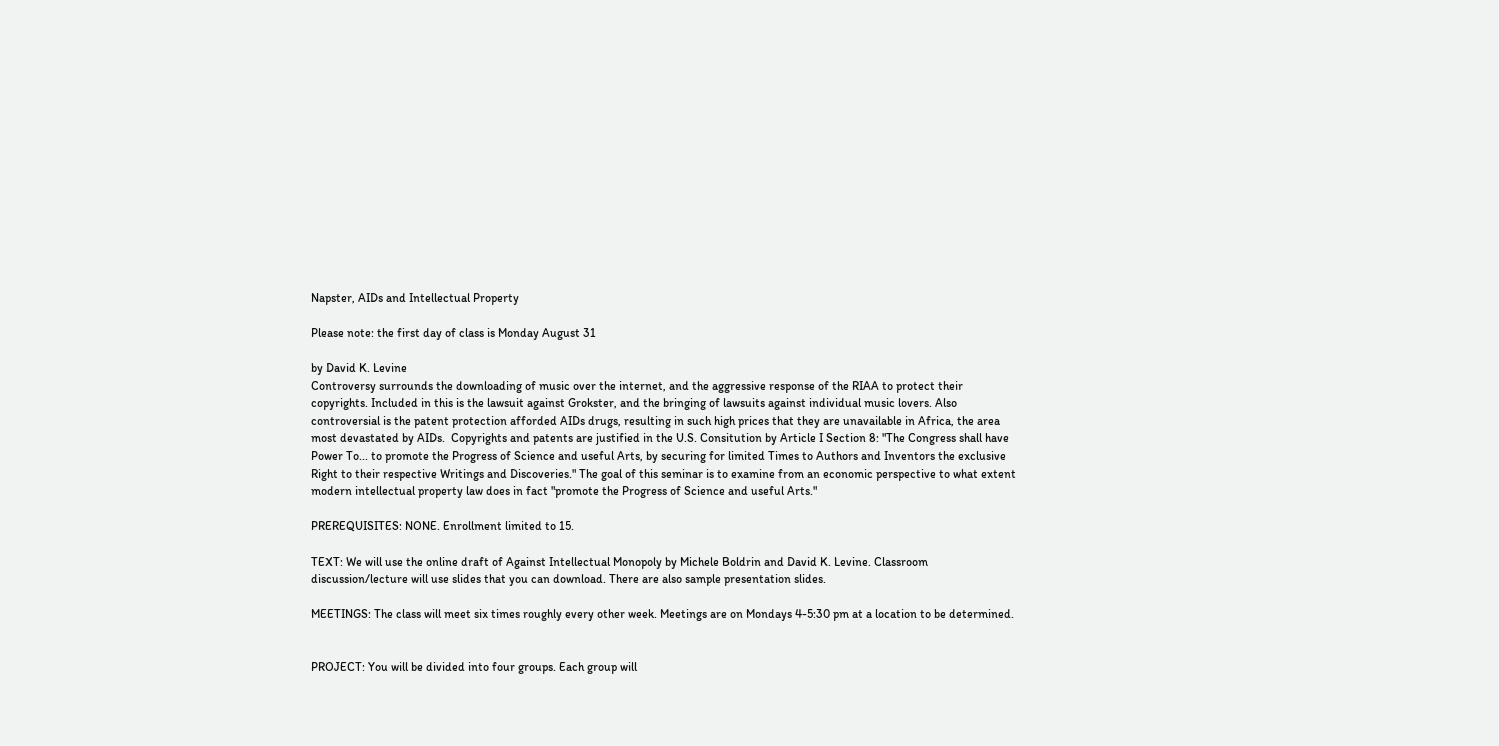Napster, AIDs and Intellectual Property

Please note: the first day of class is Monday August 31

by David K. Levine
Controversy surrounds the downloading of music over the internet, and the aggressive response of the RIAA to protect their copyrights. Included in this is the lawsuit against Grokster, and the bringing of lawsuits against individual music lovers. Also controversial is the patent protection afforded AIDs drugs, resulting in such high prices that they are unavailable in Africa, the area most devastated by AIDs.  Copyrights and patents are justified in the U.S. Consitution by Article I Section 8: "The Congress shall have Power To... to promote the Progress of Science and useful Arts, by securing for limited Times to Authors and Inventors the exclusive Right to their respective Writings and Discoveries." The goal of this seminar is to examine from an economic perspective to what extent modern intellectual property law does in fact "promote the Progress of Science and useful Arts."

PREREQUISITES: NONE. Enrollment limited to 15.

TEXT: We will use the online draft of Against Intellectual Monopoly by Michele Boldrin and David K. Levine. Classroom discussion/lecture will use slides that you can download. There are also sample presentation slides.

MEETINGS: The class will meet six times roughly every other week. Meetings are on Mondays 4-5:30 pm at a location to be determined.


PROJECT: You will be divided into four groups. Each group will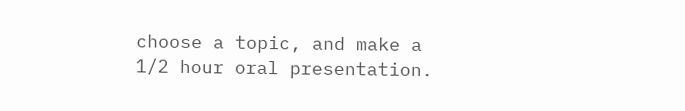choose a topic, and make a 1/2 hour oral presentation.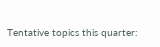Tentative topics this quarter: